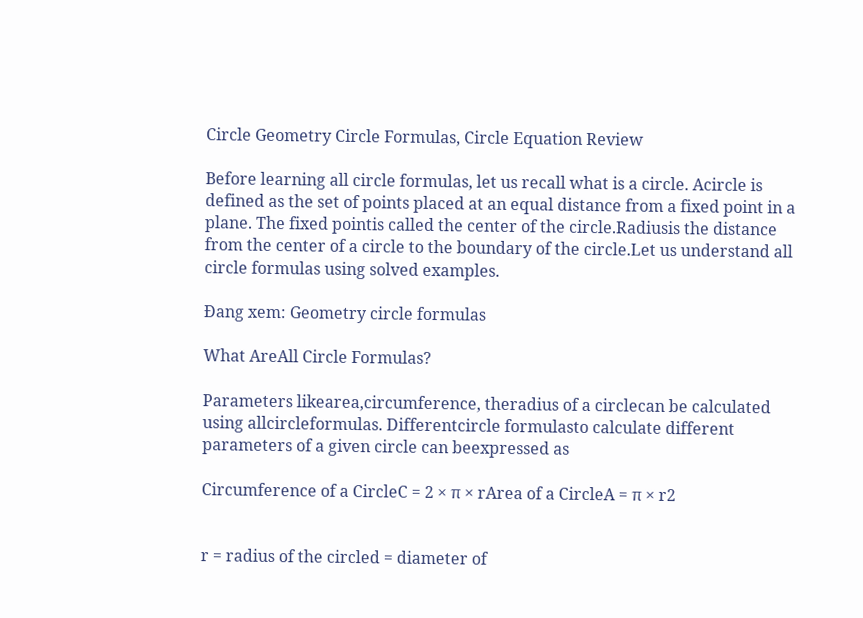Circle Geometry Circle Formulas, Circle Equation Review

Before learning all circle formulas, let us recall what is a circle. Acircle is defined as the set of points placed at an equal distance from a fixed point in a plane. The fixed pointis called the center of the circle.Radiusis the distance from the center of a circle to the boundary of the circle.Let us understand all circle formulas using solved examples.

Đang xem: Geometry circle formulas

What AreAll Circle Formulas?

Parameters likearea,circumference, theradius of a circlecan be calculated using allcircleformulas. Differentcircle formulasto calculate different parameters of a given circle can beexpressed as

Circumference of a CircleC = 2 × π × rArea of a CircleA = π × r2


r = radius of the circled = diameter of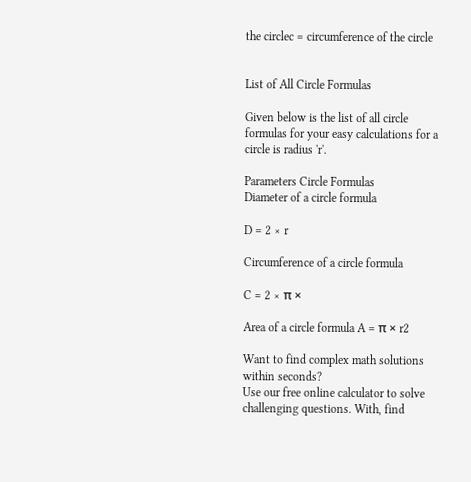the circlec = circumference of the circle


List of All Circle Formulas

Given below is the list of all circle formulas for your easy calculations for a circle is radius 'r'.

Parameters Circle Formulas
Diameter of a circle formula

D = 2 × r

Circumference of a circle formula

C = 2 × π ×

Area of a circle formula A = π × r2

Want to find complex math solutions within seconds?
Use our free online calculator to solve challenging questions. With, find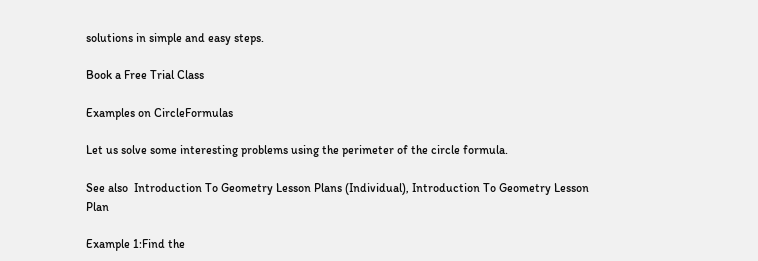solutions in simple and easy steps.

Book a Free Trial Class

Examples on CircleFormulas

Let us solve some interesting problems using the perimeter of the circle formula.

See also  Introduction To Geometry Lesson Plans (Individual), Introduction To Geometry Lesson Plan

Example 1:Find the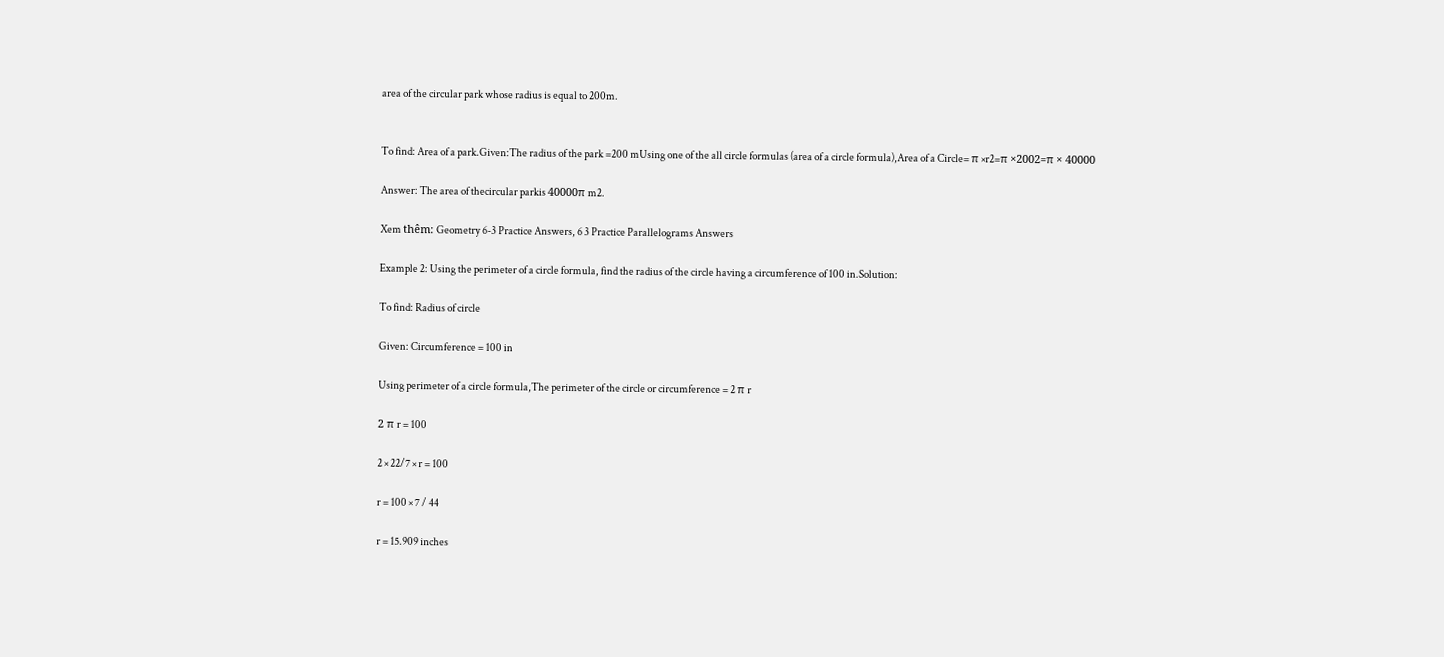area of the circular park whose radius is equal to 200m.


To find: Area of a park.Given:The radius of the park =200 mUsing one of the all circle formulas (area of a circle formula),Area of a Circle= π ×r2=π ×2002=π × 40000

Answer: The area of thecircular parkis 40000π m2.

Xem thêm: Geometry 6-3 Practice Answers, 6 3 Practice Parallelograms Answers

Example 2: Using the perimeter of a circle formula, find the radius of the circle having a circumference of 100 in.Solution:

To find: Radius of circle

Given: Circumference = 100 in

Using perimeter of a circle formula,The perimeter of the circle or circumference = 2 π r

2 π r = 100

2 × 22/7 × r = 100

r = 100 × 7 / 44

r = 15.909 inches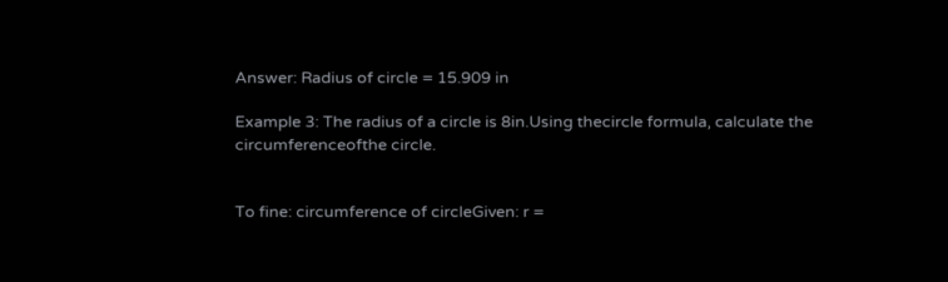Answer: Radius of circle = 15.909 in

Example 3: The radius of a circle is 8in.Using thecircle formula, calculate the circumferenceofthe circle.


To fine: circumference of circleGiven: r =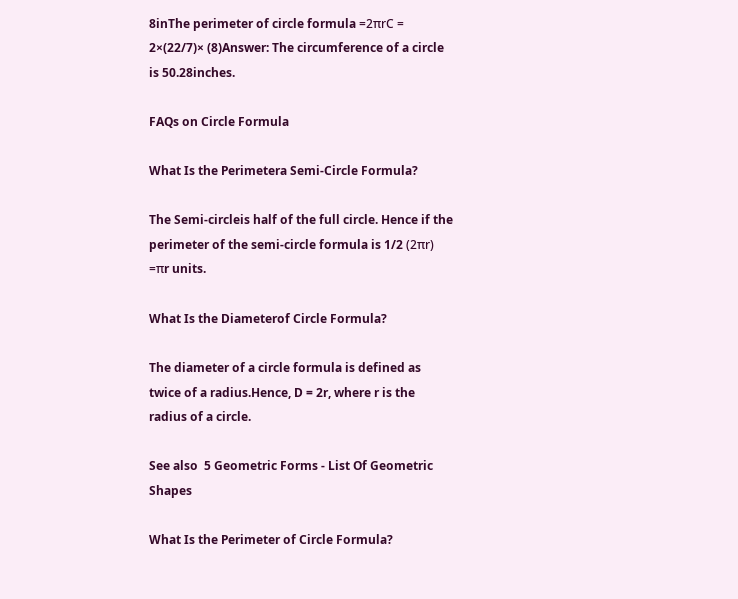8inThe perimeter of circle formula =2πrC = 2×(22/7)× (8)Answer: The circumference of a circle is 50.28inches.

FAQs on Circle Formula

What Is the Perimetera Semi-Circle Formula?

The Semi-circleis half of the full circle. Hence if the perimeter of the semi-circle formula is 1/2 (2πr) =πr units.

What Is the Diameterof Circle Formula?

The diameter of a circle formula is defined as twice of a radius.Hence, D = 2r, where r is the radius of a circle.

See also  5 Geometric Forms - List Of Geometric Shapes

What Is the Perimeter of Circle Formula?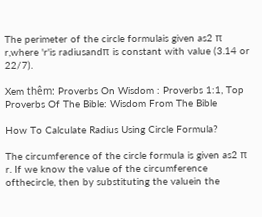The perimeter of the circle formulais given as2 π r,where 'r'is radiusandπ is constant with value (3.14 or 22/7).

Xem thêm: Proverbs On Wisdom : Proverbs 1:1, Top Proverbs Of The Bible: Wisdom From The Bible

How To Calculate Radius Using Circle Formula?

The circumference of the circle formula is given as2 π r. If we know the value of the circumference ofthecircle, then by substituting the valuein the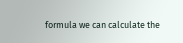formula we can calculate the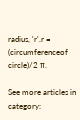radius, 'r'.r = (circumferenceof circle)/2 π.

See more articles in category: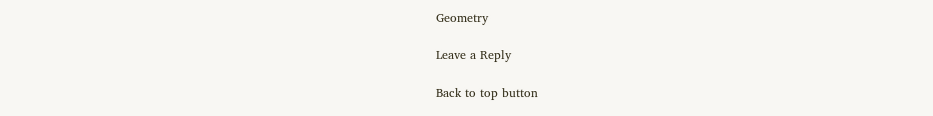Geometry

Leave a Reply

Back to top button